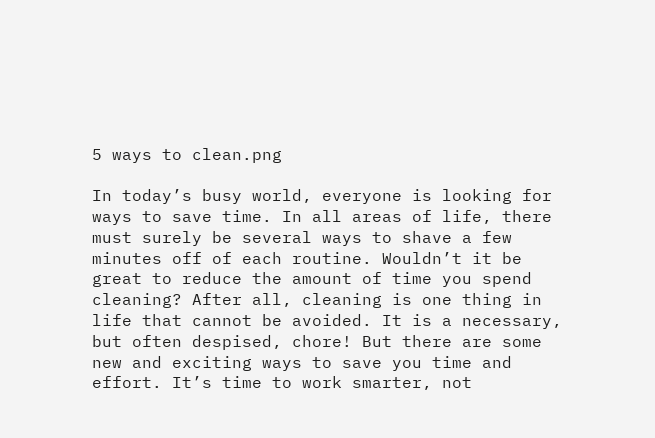5 ways to clean.png

In today’s busy world, everyone is looking for ways to save time. In all areas of life, there must surely be several ways to shave a few minutes off of each routine. Wouldn’t it be great to reduce the amount of time you spend cleaning? After all, cleaning is one thing in life that cannot be avoided. It is a necessary, but often despised, chore! But there are some new and exciting ways to save you time and effort. It’s time to work smarter, not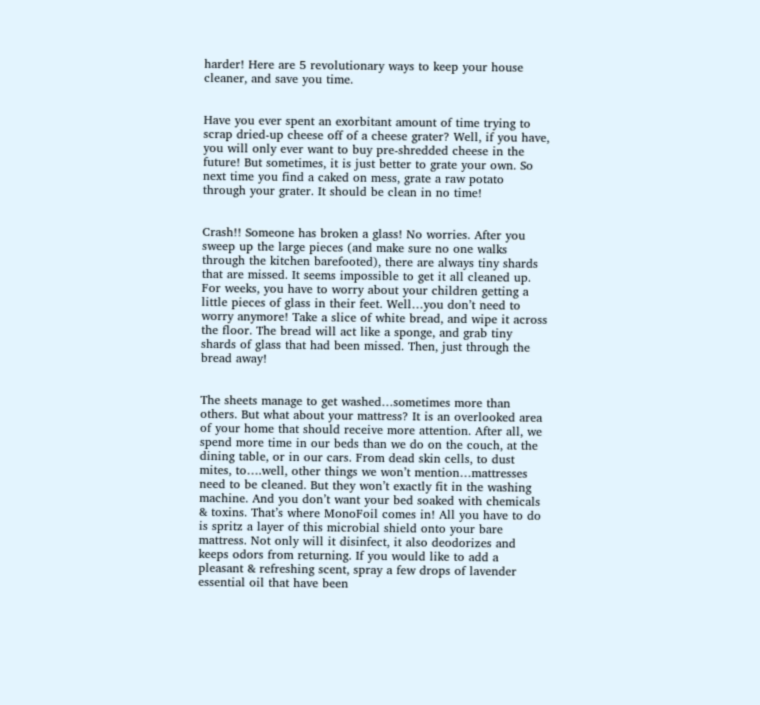harder! Here are 5 revolutionary ways to keep your house cleaner, and save you time.


Have you ever spent an exorbitant amount of time trying to scrap dried-up cheese off of a cheese grater? Well, if you have, you will only ever want to buy pre-shredded cheese in the future! But sometimes, it is just better to grate your own. So next time you find a caked on mess, grate a raw potato through your grater. It should be clean in no time!


Crash!! Someone has broken a glass! No worries. After you sweep up the large pieces (and make sure no one walks through the kitchen barefooted), there are always tiny shards that are missed. It seems impossible to get it all cleaned up. For weeks, you have to worry about your children getting a little pieces of glass in their feet. Well…you don’t need to worry anymore! Take a slice of white bread, and wipe it across the floor. The bread will act like a sponge, and grab tiny shards of glass that had been missed. Then, just through the bread away!


The sheets manage to get washed…sometimes more than others. But what about your mattress? It is an overlooked area of your home that should receive more attention. After all, we spend more time in our beds than we do on the couch, at the dining table, or in our cars. From dead skin cells, to dust mites, to….well, other things we won’t mention…mattresses need to be cleaned. But they won’t exactly fit in the washing machine. And you don’t want your bed soaked with chemicals & toxins. That’s where MonoFoil comes in! All you have to do is spritz a layer of this microbial shield onto your bare mattress. Not only will it disinfect, it also deodorizes and keeps odors from returning. If you would like to add a pleasant & refreshing scent, spray a few drops of lavender essential oil that have been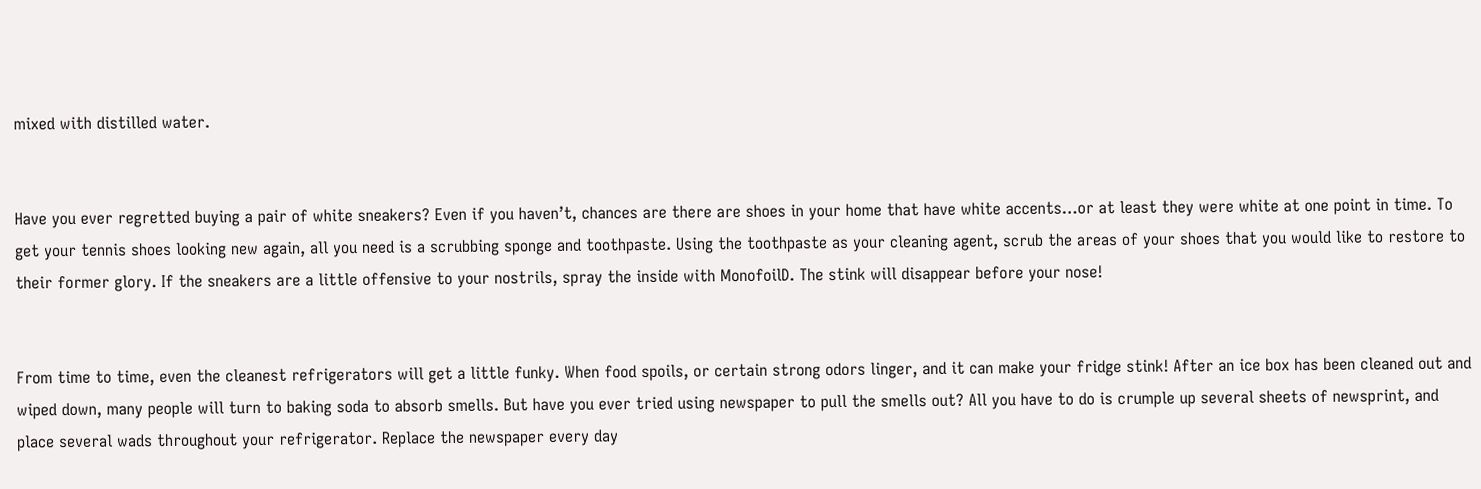mixed with distilled water.


Have you ever regretted buying a pair of white sneakers? Even if you haven’t, chances are there are shoes in your home that have white accents…or at least they were white at one point in time. To get your tennis shoes looking new again, all you need is a scrubbing sponge and toothpaste. Using the toothpaste as your cleaning agent, scrub the areas of your shoes that you would like to restore to their former glory. If the sneakers are a little offensive to your nostrils, spray the inside with MonofoilD. The stink will disappear before your nose!


From time to time, even the cleanest refrigerators will get a little funky. When food spoils, or certain strong odors linger, and it can make your fridge stink! After an ice box has been cleaned out and wiped down, many people will turn to baking soda to absorb smells. But have you ever tried using newspaper to pull the smells out? All you have to do is crumple up several sheets of newsprint, and place several wads throughout your refrigerator. Replace the newspaper every day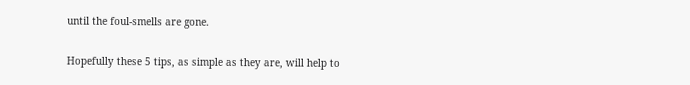until the foul-smells are gone.

Hopefully these 5 tips, as simple as they are, will help to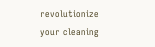revolutionize your cleaning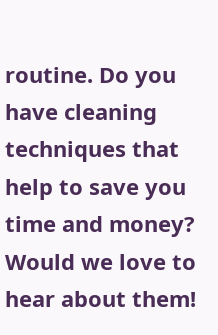routine. Do you have cleaning techniques that help to save you time and money? Would we love to hear about them!